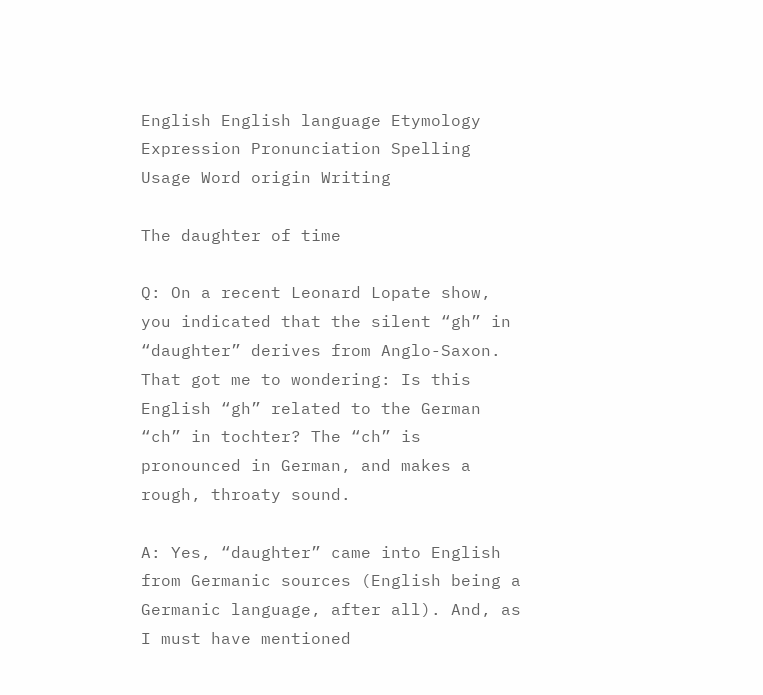English English language Etymology Expression Pronunciation Spelling Usage Word origin Writing

The daughter of time

Q: On a recent Leonard Lopate show, you indicated that the silent “gh” in “daughter” derives from Anglo-Saxon. That got me to wondering: Is this English “gh” related to the German “ch” in tochter? The “ch” is pronounced in German, and makes a rough, throaty sound.

A: Yes, “daughter” came into English from Germanic sources (English being a Germanic language, after all). And, as I must have mentioned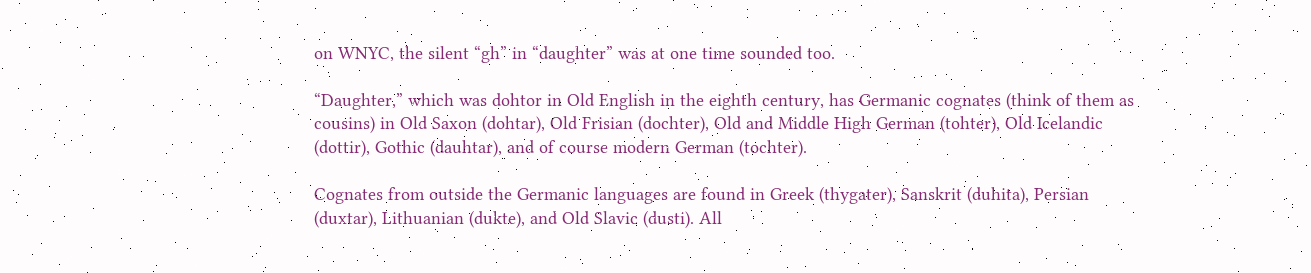on WNYC, the silent “gh” in “daughter” was at one time sounded too.

“Daughter,” which was dohtor in Old English in the eighth century, has Germanic cognates (think of them as cousins) in Old Saxon (dohtar), Old Frisian (dochter), Old and Middle High German (tohter), Old Icelandic (dottir), Gothic (dauhtar), and of course modern German (tochter).

Cognates from outside the Germanic languages are found in Greek (thygater), Sanskrit (duhita), Persian (duxtar), Lithuanian (dukte), and Old Slavic (dusti). All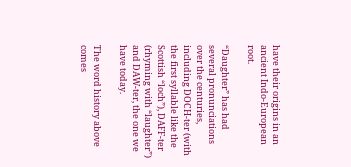have their origins in an ancient Indo-European root.

“Daughter” has had several pronunciations over the centuries, including DOCH-ter (with the first syllable like the Scottish “loch”), DAFF-ter (rhyming with “laughter”) and DAW-ter, the one we have today.

The word history above comes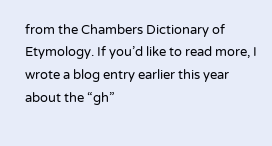from the Chambers Dictionary of Etymology. If you’d like to read more, I wrote a blog entry earlier this year about the “gh”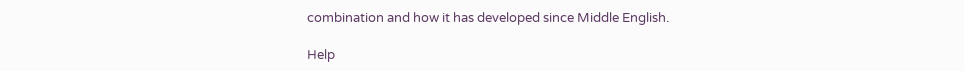combination and how it has developed since Middle English.

Help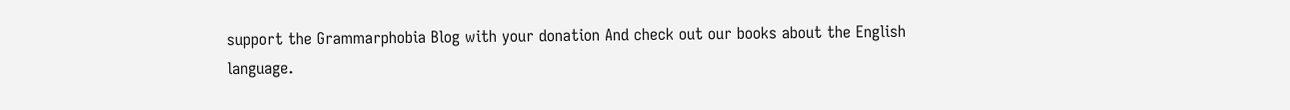support the Grammarphobia Blog with your donation And check out our books about the English language.